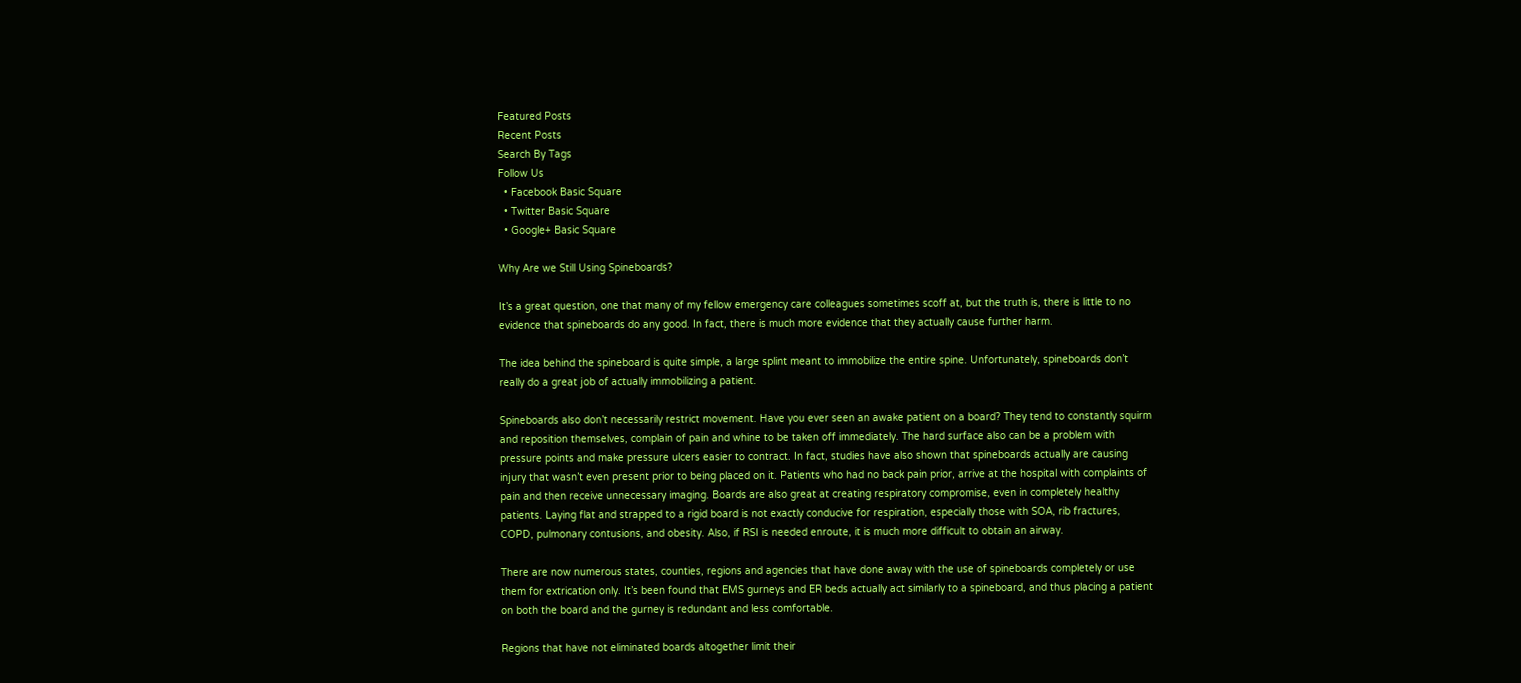Featured Posts
Recent Posts
Search By Tags
Follow Us
  • Facebook Basic Square
  • Twitter Basic Square
  • Google+ Basic Square

Why Are we Still Using Spineboards?

It’s a great question, one that many of my fellow emergency care colleagues sometimes scoff at, but the truth is, there is little to no evidence that spineboards do any good. In fact, there is much more evidence that they actually cause further harm.

The idea behind the spineboard is quite simple, a large splint meant to immobilize the entire spine. Unfortunately, spineboards don’t really do a great job of actually immobilizing a patient.

Spineboards also don’t necessarily restrict movement. Have you ever seen an awake patient on a board? They tend to constantly squirm and reposition themselves, complain of pain and whine to be taken off immediately. The hard surface also can be a problem with pressure points and make pressure ulcers easier to contract. In fact, studies have also shown that spineboards actually are causing injury that wasn’t even present prior to being placed on it. Patients who had no back pain prior, arrive at the hospital with complaints of pain and then receive unnecessary imaging. Boards are also great at creating respiratory compromise, even in completely healthy patients. Laying flat and strapped to a rigid board is not exactly conducive for respiration, especially those with SOA, rib fractures, COPD, pulmonary contusions, and obesity. Also, if RSI is needed enroute, it is much more difficult to obtain an airway.

There are now numerous states, counties, regions and agencies that have done away with the use of spineboards completely or use them for extrication only. It’s been found that EMS gurneys and ER beds actually act similarly to a spineboard, and thus placing a patient on both the board and the gurney is redundant and less comfortable.

Regions that have not eliminated boards altogether limit their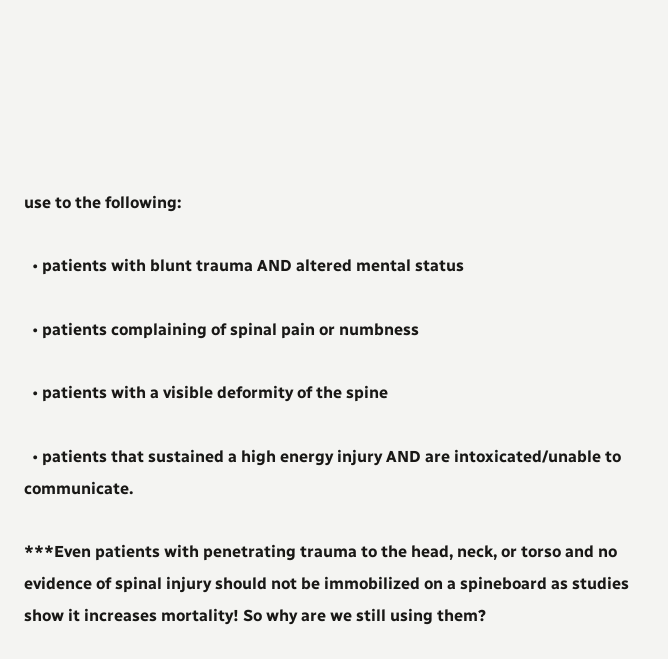use to the following:

  • patients with blunt trauma AND altered mental status

  • patients complaining of spinal pain or numbness

  • patients with a visible deformity of the spine

  • patients that sustained a high energy injury AND are intoxicated/unable to communicate.

***Even patients with penetrating trauma to the head, neck, or torso and no evidence of spinal injury should not be immobilized on a spineboard as studies show it increases mortality! So why are we still using them?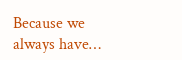Because we always have…